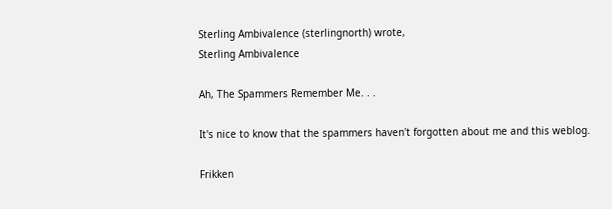Sterling Ambivalence (sterlingnorth) wrote,
Sterling Ambivalence

Ah, The Spammers Remember Me. . .

It's nice to know that the spammers haven't forgotten about me and this weblog.

Frikken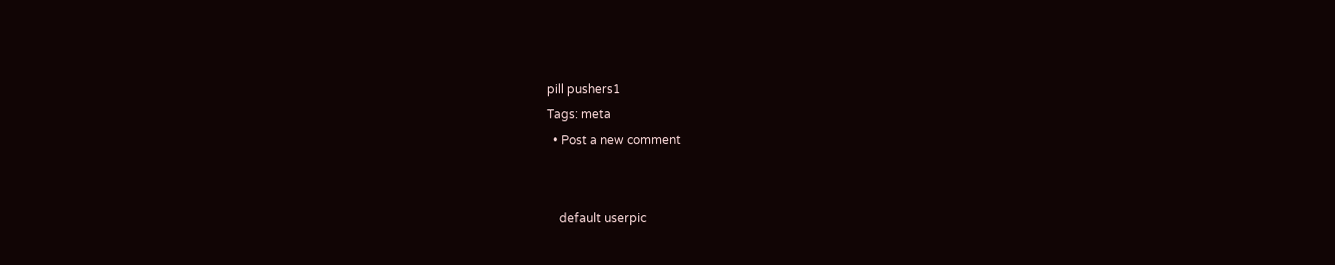pill pushers1
Tags: meta
  • Post a new comment


    default userpic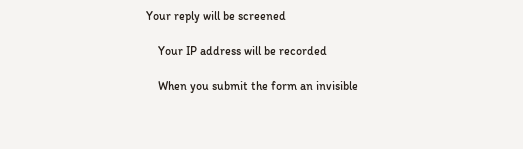Your reply will be screened

    Your IP address will be recorded

    When you submit the form an invisible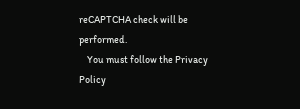reCAPTCHA check will be performed.
    You must follow the Privacy Policy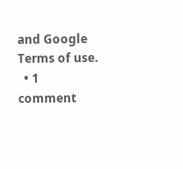and Google Terms of use.
  • 1 comment